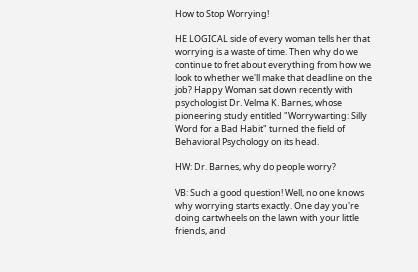How to Stop Worrying!

HE LOGICAL side of every woman tells her that worrying is a waste of time. Then why do we continue to fret about everything from how we look to whether we'll make that deadline on the job? Happy Woman sat down recently with psychologist Dr. Velma K. Barnes, whose pioneering study entitled "Worrywarting: Silly Word for a Bad Habit" turned the field of Behavioral Psychology on its head.

HW: Dr. Barnes, why do people worry?

VB: Such a good question! Well, no one knows why worrying starts exactly. One day you're doing cartwheels on the lawn with your little friends, and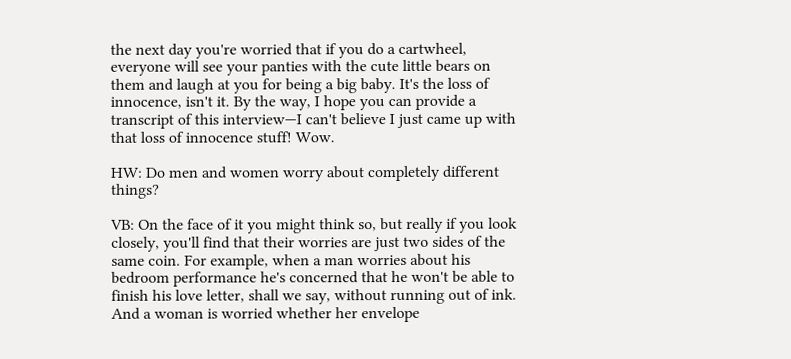the next day you're worried that if you do a cartwheel, everyone will see your panties with the cute little bears on them and laugh at you for being a big baby. It's the loss of innocence, isn't it. By the way, I hope you can provide a transcript of this interview—I can't believe I just came up with that loss of innocence stuff! Wow.

HW: Do men and women worry about completely different things?

VB: On the face of it you might think so, but really if you look closely, you'll find that their worries are just two sides of the same coin. For example, when a man worries about his bedroom performance he's concerned that he won't be able to finish his love letter, shall we say, without running out of ink. And a woman is worried whether her envelope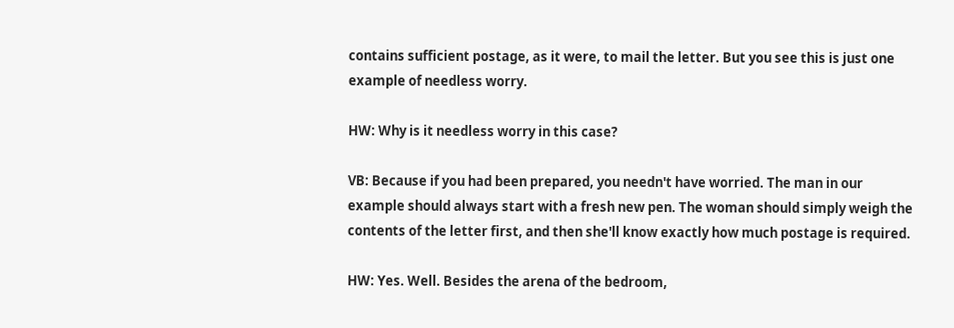contains sufficient postage, as it were, to mail the letter. But you see this is just one example of needless worry.

HW: Why is it needless worry in this case?

VB: Because if you had been prepared, you needn't have worried. The man in our example should always start with a fresh new pen. The woman should simply weigh the contents of the letter first, and then she'll know exactly how much postage is required.

HW: Yes. Well. Besides the arena of the bedroom,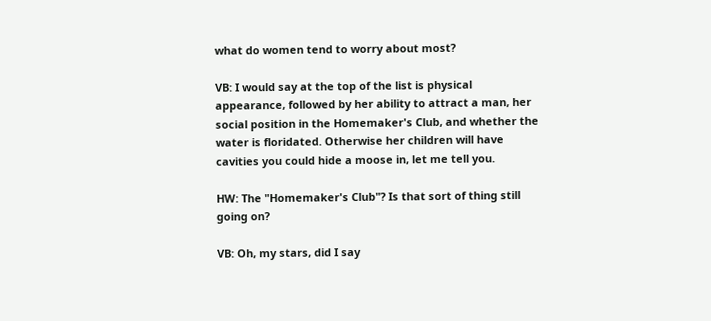what do women tend to worry about most?

VB: I would say at the top of the list is physical appearance, followed by her ability to attract a man, her social position in the Homemaker's Club, and whether the water is floridated. Otherwise her children will have cavities you could hide a moose in, let me tell you.

HW: The "Homemaker's Club"? Is that sort of thing still going on?

VB: Oh, my stars, did I say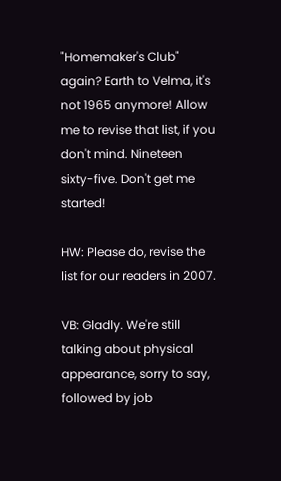"Homemaker's Club" again? Earth to Velma, it's not 1965 anymore! Allow me to revise that list, if you don't mind. Nineteen sixty-five. Don't get me started!

HW: Please do, revise the list for our readers in 2007.

VB: Gladly. We're still talking about physical appearance, sorry to say, followed by job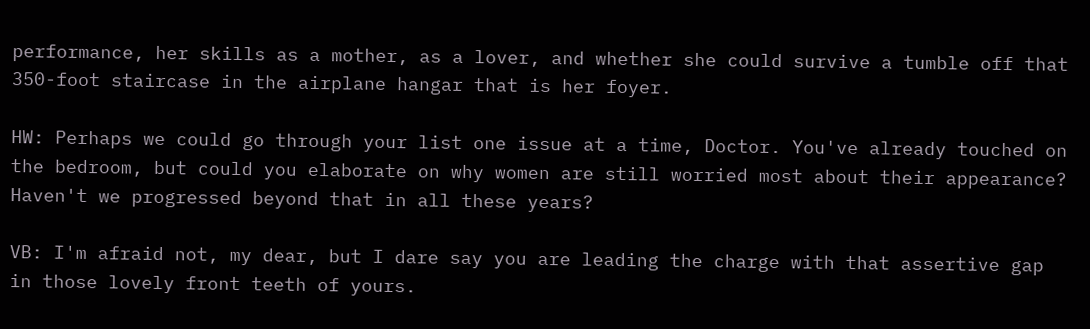performance, her skills as a mother, as a lover, and whether she could survive a tumble off that 350-foot staircase in the airplane hangar that is her foyer.

HW: Perhaps we could go through your list one issue at a time, Doctor. You've already touched on the bedroom, but could you elaborate on why women are still worried most about their appearance? Haven't we progressed beyond that in all these years?

VB: I'm afraid not, my dear, but I dare say you are leading the charge with that assertive gap in those lovely front teeth of yours.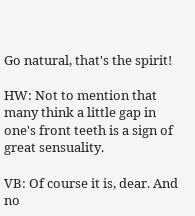Go natural, that's the spirit!

HW: Not to mention that many think a little gap in one's front teeth is a sign of great sensuality.

VB: Of course it is, dear. And no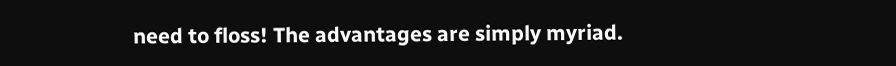need to floss! The advantages are simply myriad.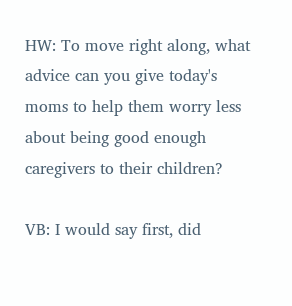HW: To move right along, what advice can you give today's moms to help them worry less about being good enough caregivers to their children?

VB: I would say first, did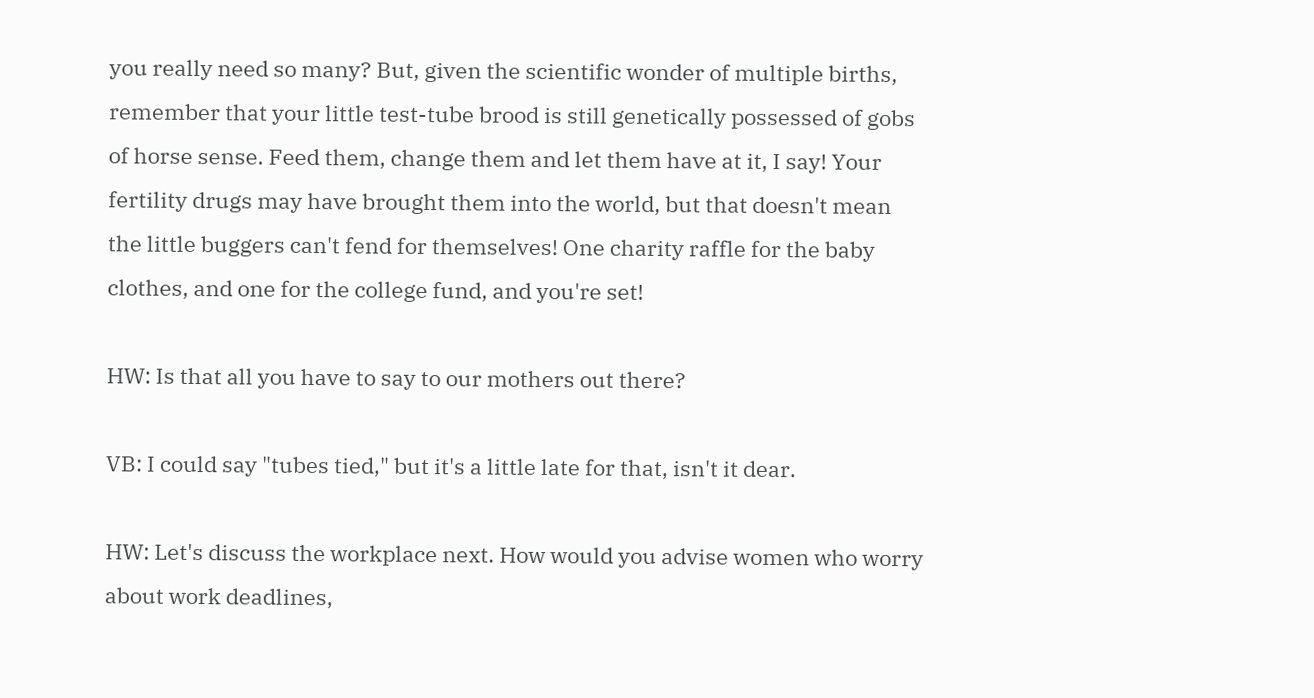you really need so many? But, given the scientific wonder of multiple births, remember that your little test-tube brood is still genetically possessed of gobs of horse sense. Feed them, change them and let them have at it, I say! Your fertility drugs may have brought them into the world, but that doesn't mean the little buggers can't fend for themselves! One charity raffle for the baby clothes, and one for the college fund, and you're set!

HW: Is that all you have to say to our mothers out there?

VB: I could say "tubes tied," but it's a little late for that, isn't it dear.

HW: Let's discuss the workplace next. How would you advise women who worry about work deadlines,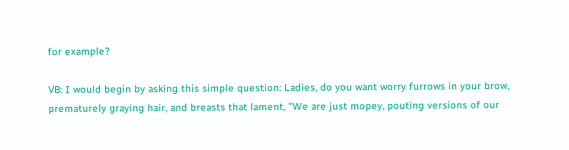for example?

VB: I would begin by asking this simple question: Ladies, do you want worry furrows in your brow, prematurely graying hair, and breasts that lament, "We are just mopey, pouting versions of our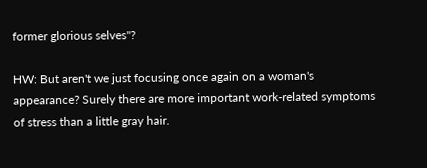former glorious selves"?

HW: But aren't we just focusing once again on a woman's appearance? Surely there are more important work-related symptoms of stress than a little gray hair.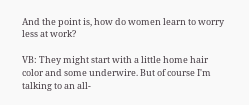And the point is, how do women learn to worry less at work?

VB: They might start with a little home hair color and some underwire. But of course I'm talking to an all-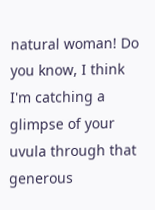natural woman! Do you know, I think I'm catching a glimpse of your uvula through that generous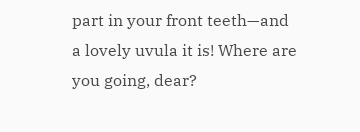part in your front teeth—and a lovely uvula it is! Where are you going, dear?